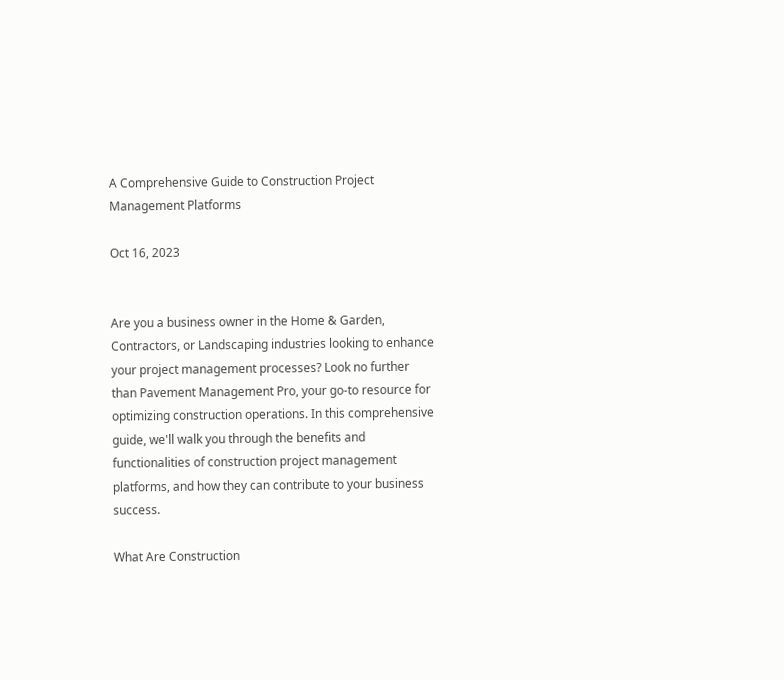A Comprehensive Guide to Construction Project Management Platforms

Oct 16, 2023


Are you a business owner in the Home & Garden, Contractors, or Landscaping industries looking to enhance your project management processes? Look no further than Pavement Management Pro, your go-to resource for optimizing construction operations. In this comprehensive guide, we'll walk you through the benefits and functionalities of construction project management platforms, and how they can contribute to your business success.

What Are Construction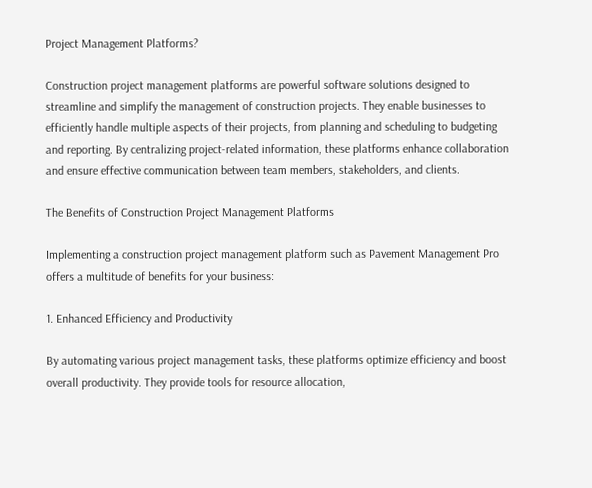Project Management Platforms?

Construction project management platforms are powerful software solutions designed to streamline and simplify the management of construction projects. They enable businesses to efficiently handle multiple aspects of their projects, from planning and scheduling to budgeting and reporting. By centralizing project-related information, these platforms enhance collaboration and ensure effective communication between team members, stakeholders, and clients.

The Benefits of Construction Project Management Platforms

Implementing a construction project management platform such as Pavement Management Pro offers a multitude of benefits for your business:

1. Enhanced Efficiency and Productivity

By automating various project management tasks, these platforms optimize efficiency and boost overall productivity. They provide tools for resource allocation,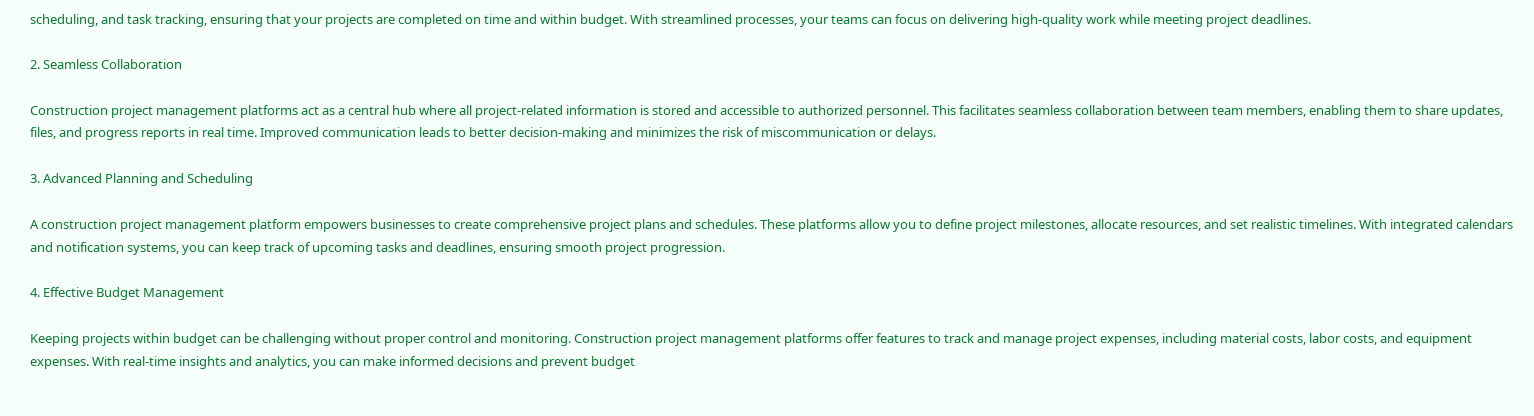scheduling, and task tracking, ensuring that your projects are completed on time and within budget. With streamlined processes, your teams can focus on delivering high-quality work while meeting project deadlines.

2. Seamless Collaboration

Construction project management platforms act as a central hub where all project-related information is stored and accessible to authorized personnel. This facilitates seamless collaboration between team members, enabling them to share updates, files, and progress reports in real time. Improved communication leads to better decision-making and minimizes the risk of miscommunication or delays.

3. Advanced Planning and Scheduling

A construction project management platform empowers businesses to create comprehensive project plans and schedules. These platforms allow you to define project milestones, allocate resources, and set realistic timelines. With integrated calendars and notification systems, you can keep track of upcoming tasks and deadlines, ensuring smooth project progression.

4. Effective Budget Management

Keeping projects within budget can be challenging without proper control and monitoring. Construction project management platforms offer features to track and manage project expenses, including material costs, labor costs, and equipment expenses. With real-time insights and analytics, you can make informed decisions and prevent budget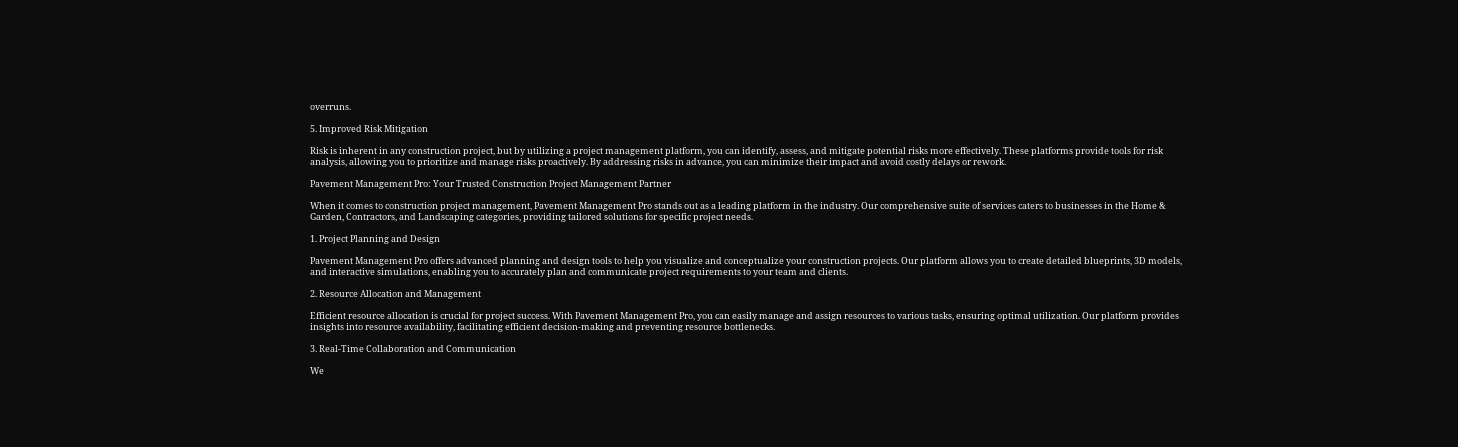overruns.

5. Improved Risk Mitigation

Risk is inherent in any construction project, but by utilizing a project management platform, you can identify, assess, and mitigate potential risks more effectively. These platforms provide tools for risk analysis, allowing you to prioritize and manage risks proactively. By addressing risks in advance, you can minimize their impact and avoid costly delays or rework.

Pavement Management Pro: Your Trusted Construction Project Management Partner

When it comes to construction project management, Pavement Management Pro stands out as a leading platform in the industry. Our comprehensive suite of services caters to businesses in the Home & Garden, Contractors, and Landscaping categories, providing tailored solutions for specific project needs.

1. Project Planning and Design

Pavement Management Pro offers advanced planning and design tools to help you visualize and conceptualize your construction projects. Our platform allows you to create detailed blueprints, 3D models, and interactive simulations, enabling you to accurately plan and communicate project requirements to your team and clients.

2. Resource Allocation and Management

Efficient resource allocation is crucial for project success. With Pavement Management Pro, you can easily manage and assign resources to various tasks, ensuring optimal utilization. Our platform provides insights into resource availability, facilitating efficient decision-making and preventing resource bottlenecks.

3. Real-Time Collaboration and Communication

We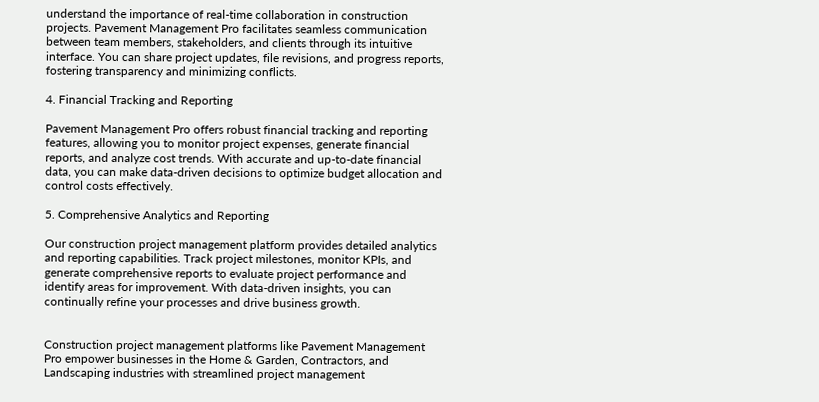understand the importance of real-time collaboration in construction projects. Pavement Management Pro facilitates seamless communication between team members, stakeholders, and clients through its intuitive interface. You can share project updates, file revisions, and progress reports, fostering transparency and minimizing conflicts.

4. Financial Tracking and Reporting

Pavement Management Pro offers robust financial tracking and reporting features, allowing you to monitor project expenses, generate financial reports, and analyze cost trends. With accurate and up-to-date financial data, you can make data-driven decisions to optimize budget allocation and control costs effectively.

5. Comprehensive Analytics and Reporting

Our construction project management platform provides detailed analytics and reporting capabilities. Track project milestones, monitor KPIs, and generate comprehensive reports to evaluate project performance and identify areas for improvement. With data-driven insights, you can continually refine your processes and drive business growth.


Construction project management platforms like Pavement Management Pro empower businesses in the Home & Garden, Contractors, and Landscaping industries with streamlined project management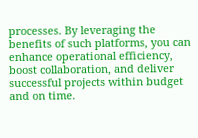processes. By leveraging the benefits of such platforms, you can enhance operational efficiency, boost collaboration, and deliver successful projects within budget and on time.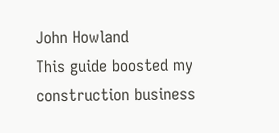John Howland
This guide boosted my construction business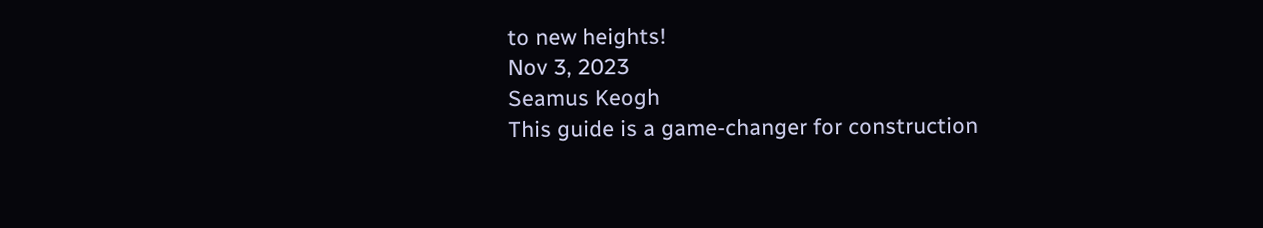to new heights!
Nov 3, 2023
Seamus Keogh
This guide is a game-changer for construction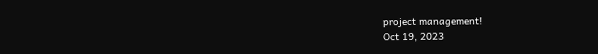project management!
Oct 19, 2023